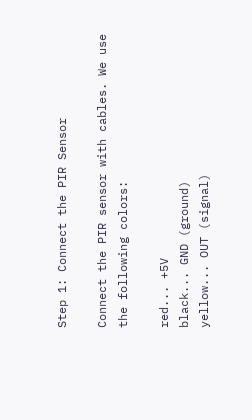Step 1: Connect the PIR Sensor

Connect the PIR sensor with cables. We use the following colors:

red... +5V
black... GND (ground)
yellow... OUT (signal)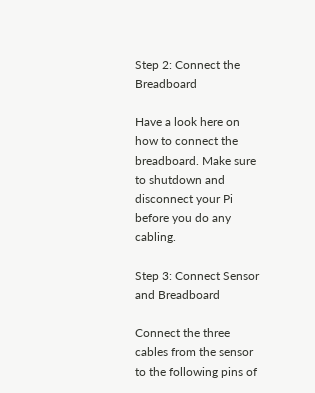Step 2: Connect the Breadboard

Have a look here on how to connect the breadboard. Make sure to shutdown and disconnect your Pi before you do any cabling.

Step 3: Connect Sensor and Breadboard

Connect the three cables from the sensor to the following pins of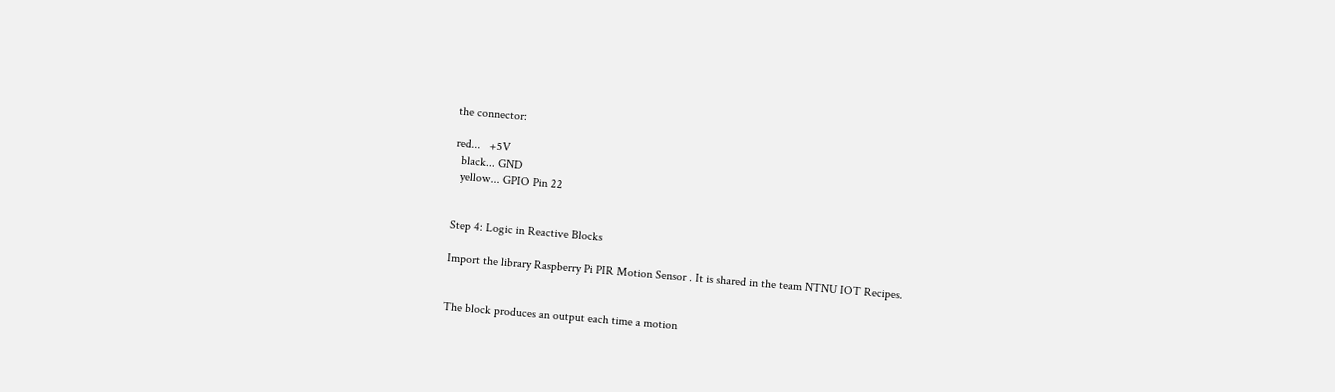the connector:

red...   +5V
  black... GND
  yellow... GPIO Pin 22


Step 4: Logic in Reactive Blocks

Import the library Raspberry Pi PIR Motion Sensor . It is shared in the team NTNU IOT Recipes.


The block produces an output each time a motion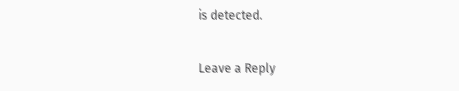is detected.

Leave a Reply